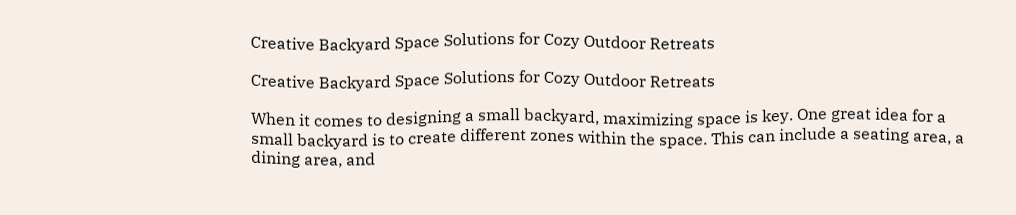Creative Backyard Space Solutions for Cozy Outdoor Retreats

Creative Backyard Space Solutions for Cozy Outdoor Retreats

When it comes to designing a small backyard, maximizing space is key. One great idea for a small backyard is to create different zones within the space. This can include a seating area, a dining area, and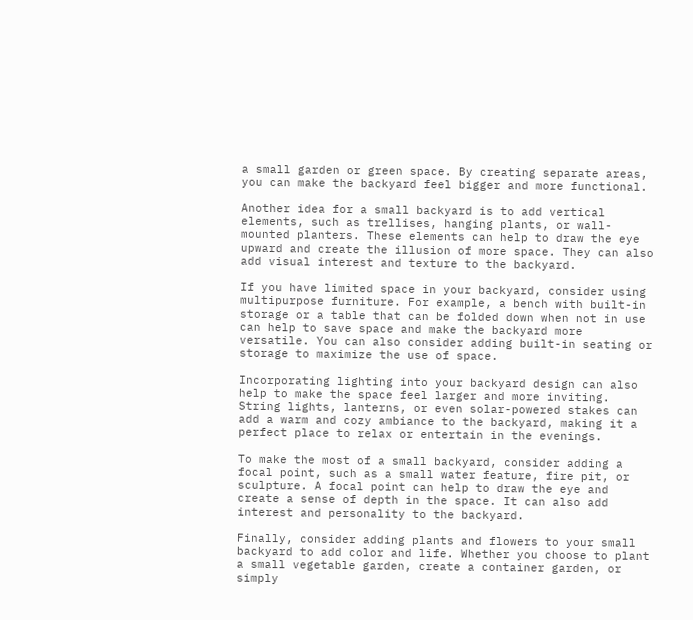a small garden or green space. By creating separate areas, you can make the backyard feel bigger and more functional.

Another idea for a small backyard is to add vertical elements, such as trellises, hanging plants, or wall-mounted planters. These elements can help to draw the eye upward and create the illusion of more space. They can also add visual interest and texture to the backyard.

If you have limited space in your backyard, consider using multipurpose furniture. For example, a bench with built-in storage or a table that can be folded down when not in use can help to save space and make the backyard more versatile. You can also consider adding built-in seating or storage to maximize the use of space.

Incorporating lighting into your backyard design can also help to make the space feel larger and more inviting. String lights, lanterns, or even solar-powered stakes can add a warm and cozy ambiance to the backyard, making it a perfect place to relax or entertain in the evenings.

To make the most of a small backyard, consider adding a focal point, such as a small water feature, fire pit, or sculpture. A focal point can help to draw the eye and create a sense of depth in the space. It can also add interest and personality to the backyard.

Finally, consider adding plants and flowers to your small backyard to add color and life. Whether you choose to plant a small vegetable garden, create a container garden, or simply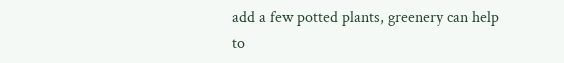add a few potted plants, greenery can help to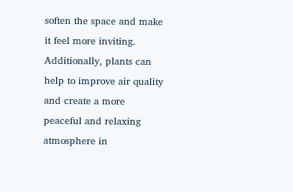soften the space and make it feel more inviting. Additionally, plants can help to improve air quality and create a more peaceful and relaxing atmosphere in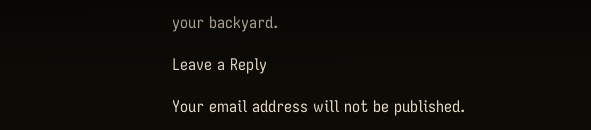your backyard.

Leave a Reply

Your email address will not be published.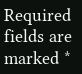Required fields are marked *